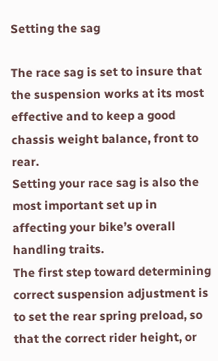Setting the sag

The race sag is set to insure that the suspension works at its most effective and to keep a good chassis weight balance, front to rear.
Setting your race sag is also the most important set up in affecting your bike’s overall handling traits.
The first step toward determining correct suspension adjustment is to set the rear spring preload, so that the correct rider height, or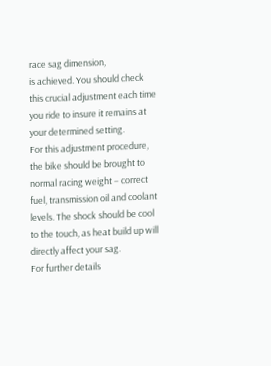race sag dimension,
is achieved. You should check this crucial adjustment each time you ride to insure it remains at your determined setting.
For this adjustment procedure, the bike should be brought to normal racing weight – correct fuel, transmission oil and coolant levels. The shock should be cool to the touch, as heat build up will
directly affect your sag.
For further details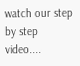watch our step by step video....